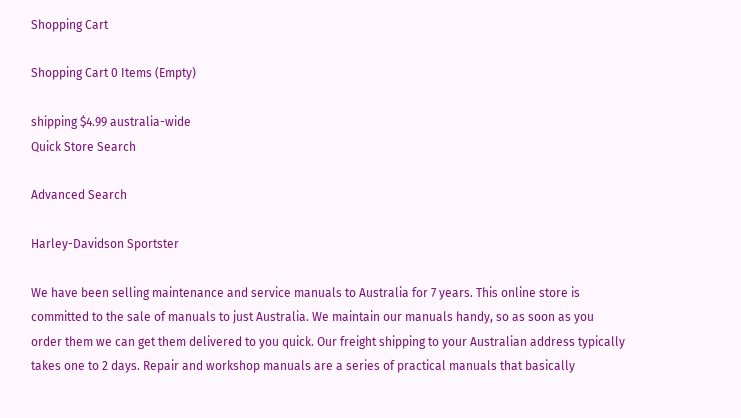Shopping Cart

Shopping Cart 0 Items (Empty)

shipping $4.99 australia-wide
Quick Store Search

Advanced Search

Harley-Davidson Sportster

We have been selling maintenance and service manuals to Australia for 7 years. This online store is committed to the sale of manuals to just Australia. We maintain our manuals handy, so as soon as you order them we can get them delivered to you quick. Our freight shipping to your Australian address typically takes one to 2 days. Repair and workshop manuals are a series of practical manuals that basically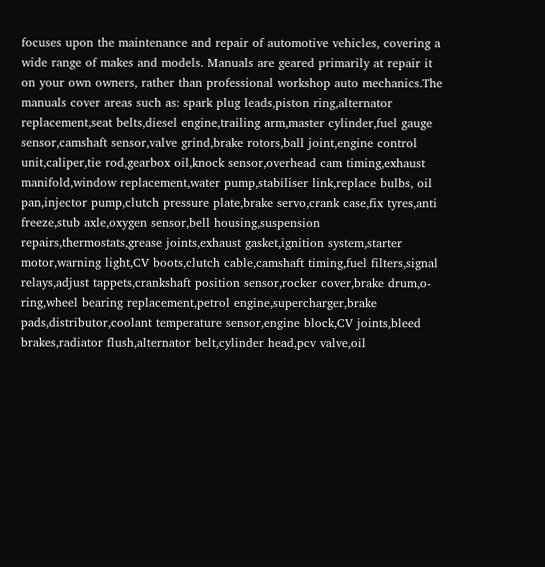focuses upon the maintenance and repair of automotive vehicles, covering a wide range of makes and models. Manuals are geared primarily at repair it on your own owners, rather than professional workshop auto mechanics.The manuals cover areas such as: spark plug leads,piston ring,alternator replacement,seat belts,diesel engine,trailing arm,master cylinder,fuel gauge sensor,camshaft sensor,valve grind,brake rotors,ball joint,engine control unit,caliper,tie rod,gearbox oil,knock sensor,overhead cam timing,exhaust manifold,window replacement,water pump,stabiliser link,replace bulbs, oil pan,injector pump,clutch pressure plate,brake servo,crank case,fix tyres,anti freeze,stub axle,oxygen sensor,bell housing,suspension repairs,thermostats,grease joints,exhaust gasket,ignition system,starter motor,warning light,CV boots,clutch cable,camshaft timing,fuel filters,signal relays,adjust tappets,crankshaft position sensor,rocker cover,brake drum,o-ring,wheel bearing replacement,petrol engine,supercharger,brake pads,distributor,coolant temperature sensor,engine block,CV joints,bleed brakes,radiator flush,alternator belt,cylinder head,pcv valve,oil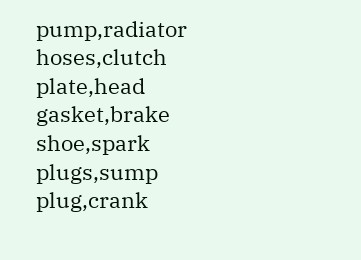pump,radiator hoses,clutch plate,head gasket,brake shoe,spark plugs,sump plug,crank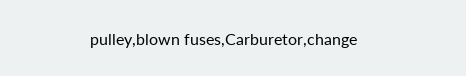pulley,blown fuses,Carburetor,change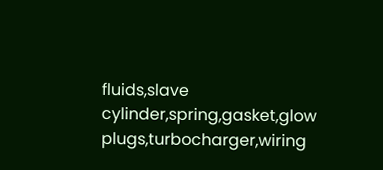fluids,slave cylinder,spring,gasket,glow plugs,turbocharger,wiring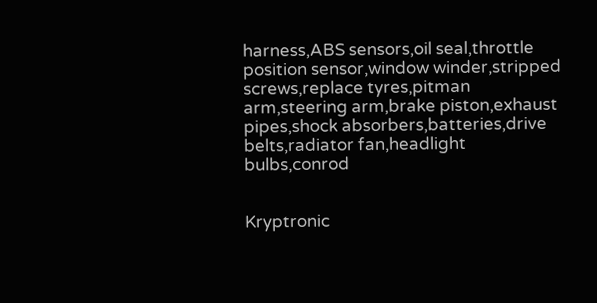harness,ABS sensors,oil seal,throttle position sensor,window winder,stripped screws,replace tyres,pitman arm,steering arm,brake piston,exhaust pipes,shock absorbers,batteries,drive belts,radiator fan,headlight bulbs,conrod


Kryptronic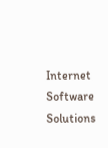Internet Software Solutions